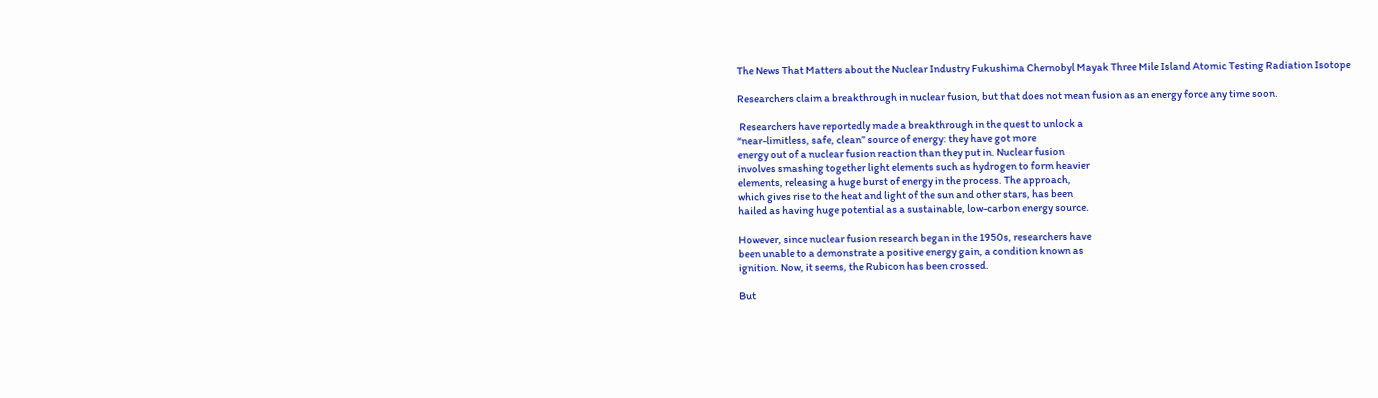The News That Matters about the Nuclear Industry Fukushima Chernobyl Mayak Three Mile Island Atomic Testing Radiation Isotope

Researchers claim a breakthrough in nuclear fusion, but that does not mean fusion as an energy force any time soon.

 Researchers have reportedly made a breakthrough in the quest to unlock a
“near-limitless, safe, clean” source of energy: they have got more
energy out of a nuclear fusion reaction than they put in. Nuclear fusion
involves smashing together light elements such as hydrogen to form heavier
elements, releasing a huge burst of energy in the process. The approach,
which gives rise to the heat and light of the sun and other stars, has been
hailed as having huge potential as a sustainable, low-carbon energy source.

However, since nuclear fusion research began in the 1950s, researchers have
been unable to a demonstrate a positive energy gain, a condition known as
ignition. Now, it seems, the Rubicon has been crossed.

But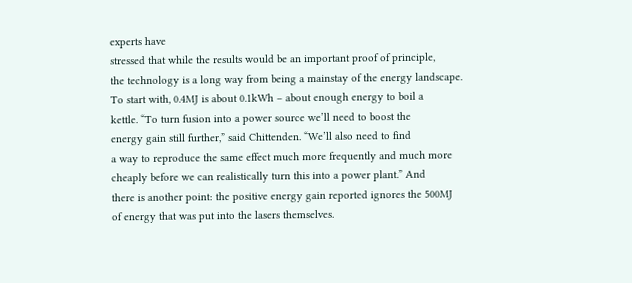experts have
stressed that while the results would be an important proof of principle,
the technology is a long way from being a mainstay of the energy landscape.
To start with, 0.4MJ is about 0.1kWh – about enough energy to boil a
kettle. “To turn fusion into a power source we’ll need to boost the
energy gain still further,” said Chittenden. “We’ll also need to find
a way to reproduce the same effect much more frequently and much more
cheaply before we can realistically turn this into a power plant.” And
there is another point: the positive energy gain reported ignores the 500MJ
of energy that was put into the lasers themselves.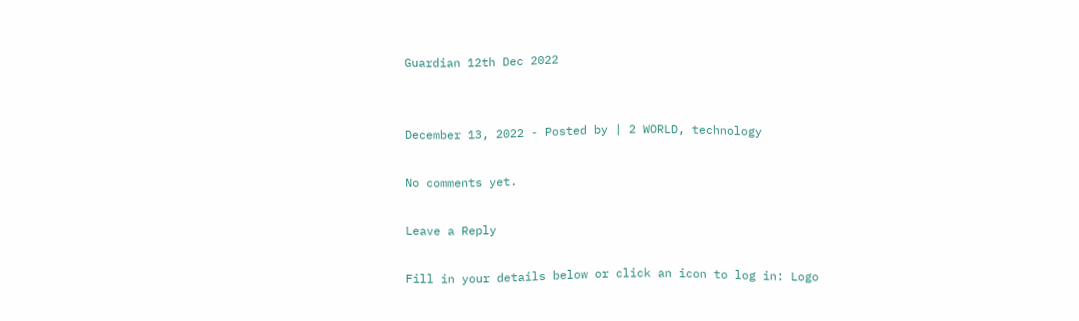Guardian 12th Dec 2022


December 13, 2022 - Posted by | 2 WORLD, technology

No comments yet.

Leave a Reply

Fill in your details below or click an icon to log in: Logo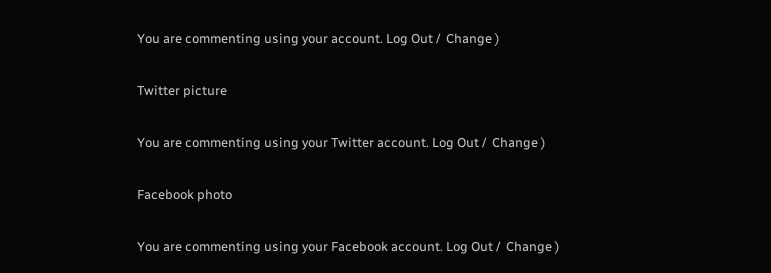You are commenting using your account. Log Out /  Change )

Twitter picture

You are commenting using your Twitter account. Log Out /  Change )

Facebook photo

You are commenting using your Facebook account. Log Out /  Change )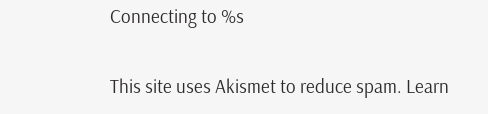Connecting to %s

This site uses Akismet to reduce spam. Learn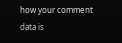how your comment data is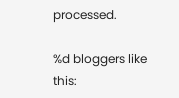processed.

%d bloggers like this: